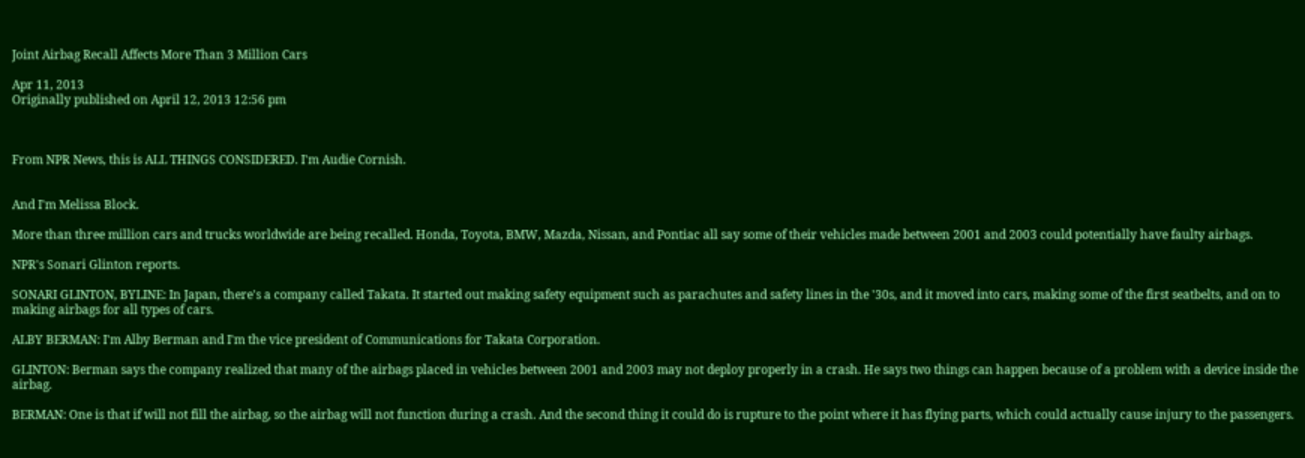Joint Airbag Recall Affects More Than 3 Million Cars

Apr 11, 2013
Originally published on April 12, 2013 12:56 pm



From NPR News, this is ALL THINGS CONSIDERED. I'm Audie Cornish.


And I'm Melissa Block.

More than three million cars and trucks worldwide are being recalled. Honda, Toyota, BMW, Mazda, Nissan, and Pontiac all say some of their vehicles made between 2001 and 2003 could potentially have faulty airbags.

NPR's Sonari Glinton reports.

SONARI GLINTON, BYLINE: In Japan, there's a company called Takata. It started out making safety equipment such as parachutes and safety lines in the '30s, and it moved into cars, making some of the first seatbelts, and on to making airbags for all types of cars.

ALBY BERMAN: I'm Alby Berman and I'm the vice president of Communications for Takata Corporation.

GLINTON: Berman says the company realized that many of the airbags placed in vehicles between 2001 and 2003 may not deploy properly in a crash. He says two things can happen because of a problem with a device inside the airbag.

BERMAN: One is that if will not fill the airbag, so the airbag will not function during a crash. And the second thing it could do is rupture to the point where it has flying parts, which could actually cause injury to the passengers.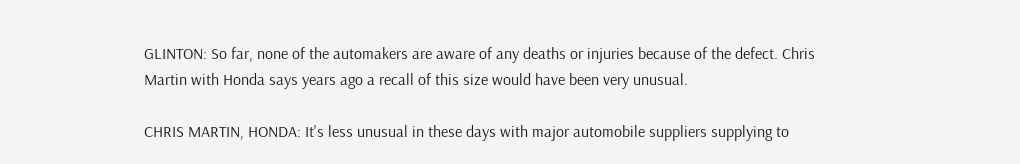GLINTON: So far, none of the automakers are aware of any deaths or injuries because of the defect. Chris Martin with Honda says years ago a recall of this size would have been very unusual.

CHRIS MARTIN, HONDA: It's less unusual in these days with major automobile suppliers supplying to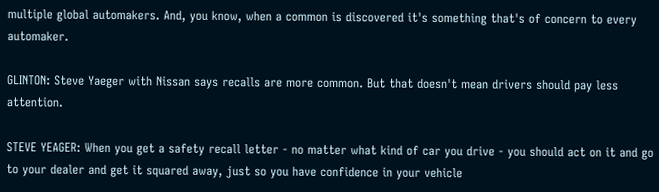multiple global automakers. And, you know, when a common is discovered it's something that's of concern to every automaker.

GLINTON: Steve Yaeger with Nissan says recalls are more common. But that doesn't mean drivers should pay less attention.

STEVE YEAGER: When you get a safety recall letter - no matter what kind of car you drive - you should act on it and go to your dealer and get it squared away, just so you have confidence in your vehicle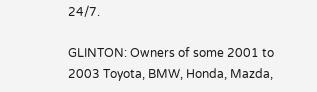24/7.

GLINTON: Owners of some 2001 to 2003 Toyota, BMW, Honda, Mazda,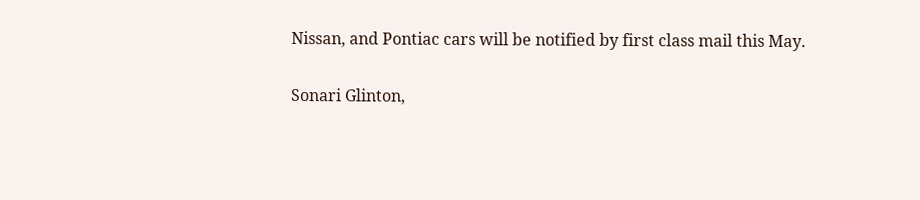Nissan, and Pontiac cars will be notified by first class mail this May.

Sonari Glinton,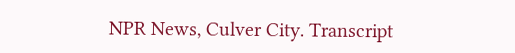NPR News, Culver City. Transcript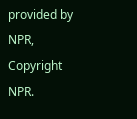provided by NPR, Copyright NPR.